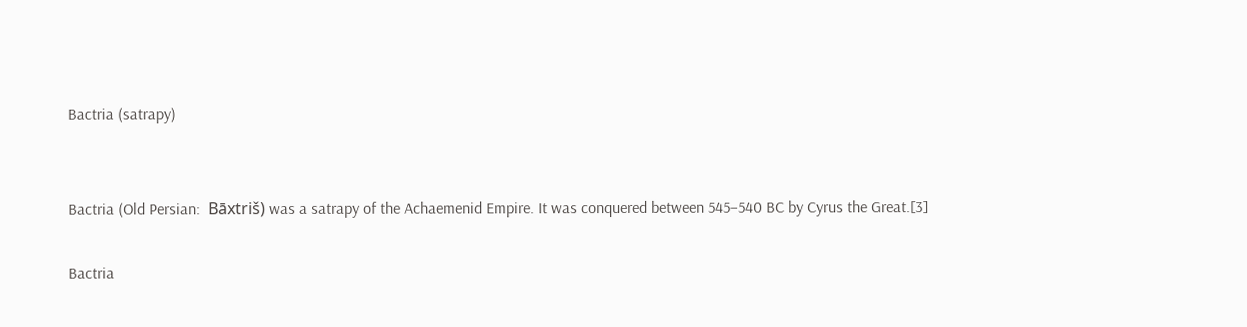Bactria (satrapy)


Bactria (Old Persian:  Bāxtriš) was a satrapy of the Achaemenid Empire. It was conquered between 545–540 BC by Cyrus the Great.[3]

Bactria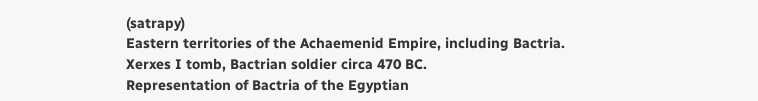(satrapy)
Eastern territories of the Achaemenid Empire, including Bactria.
Xerxes I tomb, Bactrian soldier circa 470 BC.
Representation of Bactria of the Egyptian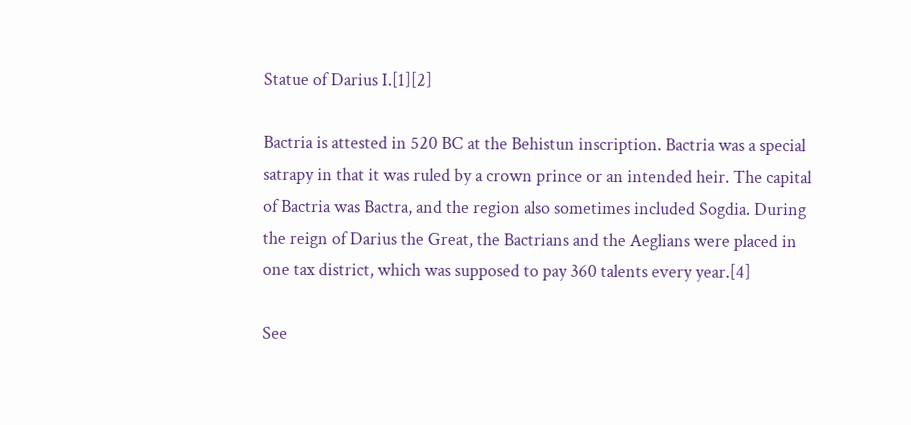Statue of Darius I.[1][2]

Bactria is attested in 520 BC at the Behistun inscription. Bactria was a special satrapy in that it was ruled by a crown prince or an intended heir. The capital of Bactria was Bactra, and the region also sometimes included Sogdia. During the reign of Darius the Great, the Bactrians and the Aeglians were placed in one tax district, which was supposed to pay 360 talents every year.[4]

See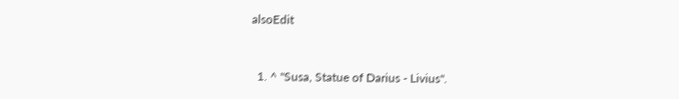alsoEdit


  1. ^ "Susa, Statue of Darius - Livius".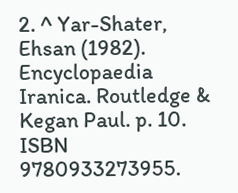2. ^ Yar-Shater, Ehsan (1982). Encyclopaedia Iranica. Routledge & Kegan Paul. p. 10. ISBN 9780933273955.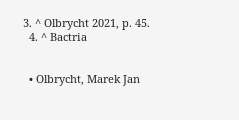3. ^ Olbrycht 2021, p. 45.
  4. ^ Bactria


  • Olbrycht, Marek Jan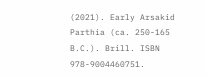(2021). Early Arsakid Parthia (ca. 250-165 B.C.). Brill. ISBN 978-9004460751.